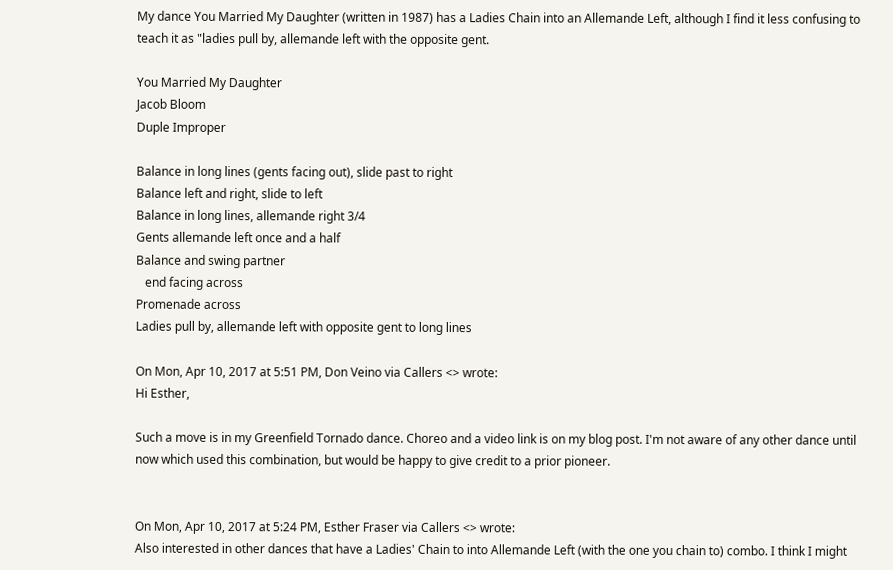My dance You Married My Daughter (written in 1987) has a Ladies Chain into an Allemande Left, although I find it less confusing to teach it as "ladies pull by, allemande left with the opposite gent.

You Married My Daughter
Jacob Bloom
Duple Improper

Balance in long lines (gents facing out), slide past to right
Balance left and right, slide to left
Balance in long lines, allemande right 3/4
Gents allemande left once and a half
Balance and swing partner
   end facing across
Promenade across
Ladies pull by, allemande left with opposite gent to long lines

On Mon, Apr 10, 2017 at 5:51 PM, Don Veino via Callers <> wrote:
Hi Esther,

Such a move is in my Greenfield Tornado dance. Choreo and a video link is on my blog post. I'm not aware of any other dance until now which used this combination, but would be happy to give credit to a prior pioneer.


On Mon, Apr 10, 2017 at 5:24 PM, Esther Fraser via Callers <> wrote:
Also interested in other dances that have a Ladies' Chain to into Allemande Left (with the one you chain to) combo. I think I might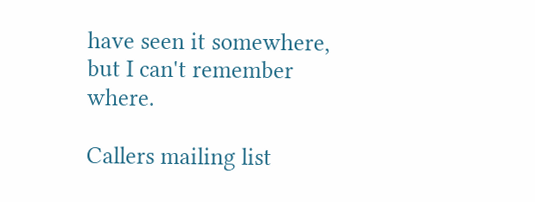have seen it somewhere, but I can't remember where.

Callers mailing list